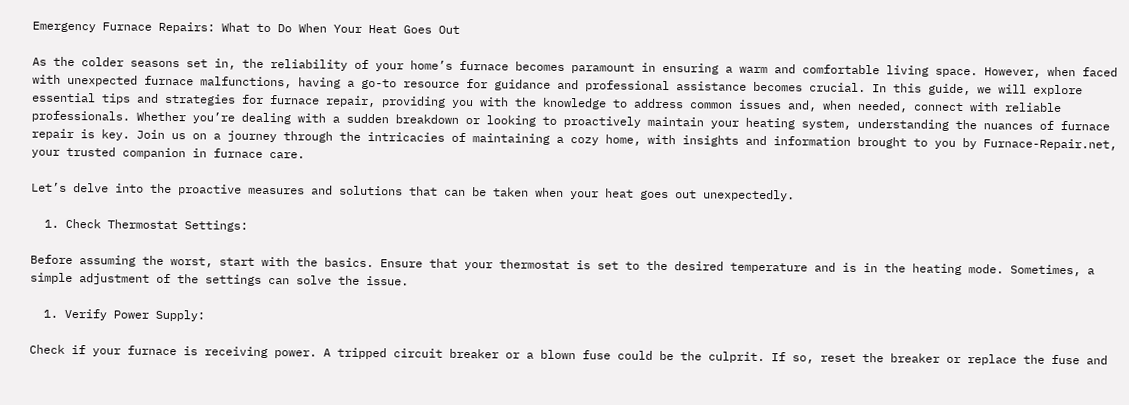Emergency Furnace Repairs: What to Do When Your Heat Goes Out

As the colder seasons set in, the reliability of your home’s furnace becomes paramount in ensuring a warm and comfortable living space. However, when faced with unexpected furnace malfunctions, having a go-to resource for guidance and professional assistance becomes crucial. In this guide, we will explore essential tips and strategies for furnace repair, providing you with the knowledge to address common issues and, when needed, connect with reliable professionals. Whether you’re dealing with a sudden breakdown or looking to proactively maintain your heating system, understanding the nuances of furnace repair is key. Join us on a journey through the intricacies of maintaining a cozy home, with insights and information brought to you by Furnace-Repair.net, your trusted companion in furnace care.

Let’s delve into the proactive measures and solutions that can be taken when your heat goes out unexpectedly.

  1. Check Thermostat Settings:

Before assuming the worst, start with the basics. Ensure that your thermostat is set to the desired temperature and is in the heating mode. Sometimes, a simple adjustment of the settings can solve the issue.

  1. Verify Power Supply:

Check if your furnace is receiving power. A tripped circuit breaker or a blown fuse could be the culprit. If so, reset the breaker or replace the fuse and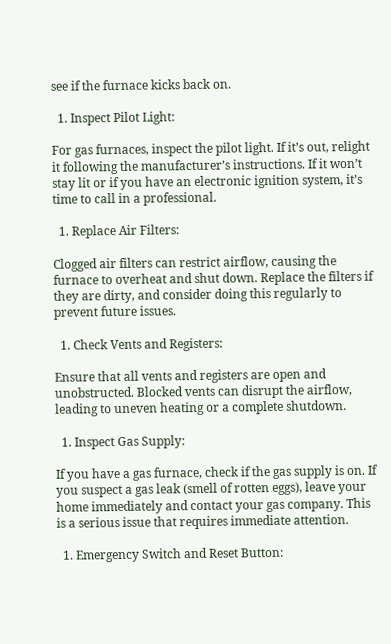see if the furnace kicks back on.

  1. Inspect Pilot Light:

For gas furnaces, inspect the pilot light. If it’s out, relight it following the manufacturer’s instructions. If it won’t stay lit or if you have an electronic ignition system, it’s time to call in a professional.

  1. Replace Air Filters:

Clogged air filters can restrict airflow, causing the furnace to overheat and shut down. Replace the filters if they are dirty, and consider doing this regularly to prevent future issues.

  1. Check Vents and Registers:

Ensure that all vents and registers are open and unobstructed. Blocked vents can disrupt the airflow, leading to uneven heating or a complete shutdown.

  1. Inspect Gas Supply:

If you have a gas furnace, check if the gas supply is on. If you suspect a gas leak (smell of rotten eggs), leave your home immediately and contact your gas company. This is a serious issue that requires immediate attention.

  1. Emergency Switch and Reset Button: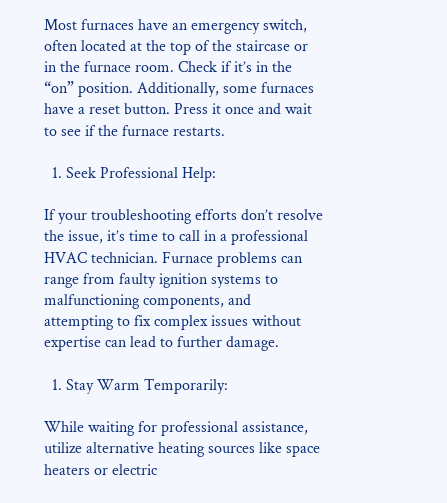Most furnaces have an emergency switch, often located at the top of the staircase or in the furnace room. Check if it’s in the “on” position. Additionally, some furnaces have a reset button. Press it once and wait to see if the furnace restarts.

  1. Seek Professional Help:

If your troubleshooting efforts don’t resolve the issue, it’s time to call in a professional HVAC technician. Furnace problems can range from faulty ignition systems to malfunctioning components, and attempting to fix complex issues without expertise can lead to further damage.

  1. Stay Warm Temporarily:

While waiting for professional assistance, utilize alternative heating sources like space heaters or electric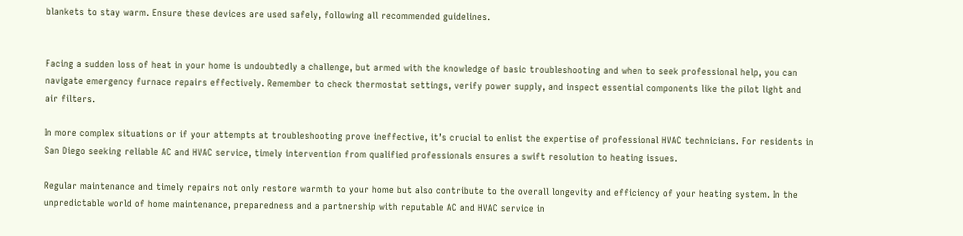blankets to stay warm. Ensure these devices are used safely, following all recommended guidelines.


Facing a sudden loss of heat in your home is undoubtedly a challenge, but armed with the knowledge of basic troubleshooting and when to seek professional help, you can navigate emergency furnace repairs effectively. Remember to check thermostat settings, verify power supply, and inspect essential components like the pilot light and air filters.

In more complex situations or if your attempts at troubleshooting prove ineffective, it’s crucial to enlist the expertise of professional HVAC technicians. For residents in San Diego seeking reliable AC and HVAC service, timely intervention from qualified professionals ensures a swift resolution to heating issues.

Regular maintenance and timely repairs not only restore warmth to your home but also contribute to the overall longevity and efficiency of your heating system. In the unpredictable world of home maintenance, preparedness and a partnership with reputable AC and HVAC service in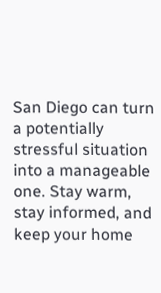San Diego can turn a potentially stressful situation into a manageable one. Stay warm, stay informed, and keep your home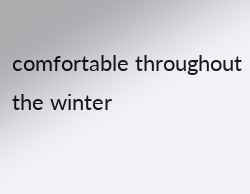comfortable throughout the winter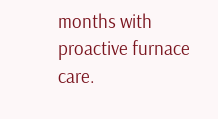months with proactive furnace care.